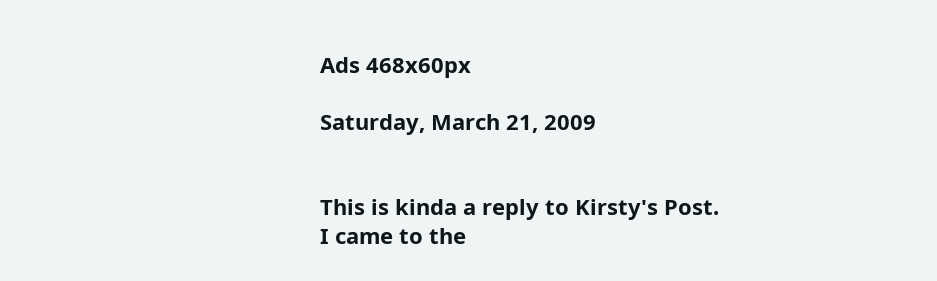Ads 468x60px

Saturday, March 21, 2009


This is kinda a reply to Kirsty's Post.
I came to the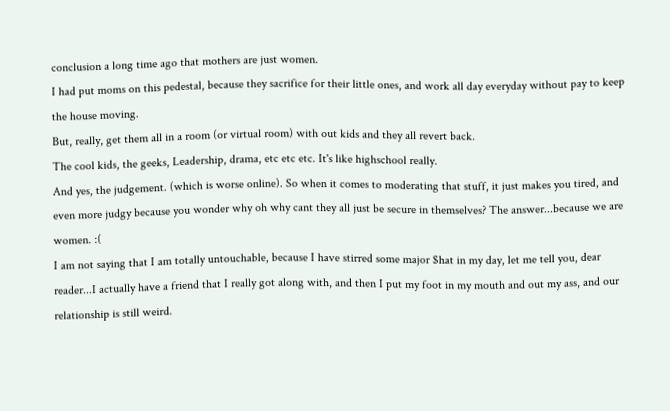conclusion a long time ago that mothers are just women.
I had put moms on this pedestal, because they sacrifice for their little ones, and work all day everyday without pay to keep the house moving.
But, really, get them all in a room (or virtual room) with out kids and they all revert back.
The cool kids, the geeks, Leadership, drama, etc etc etc. It's like highschool really.
And yes, the judgement. (which is worse online). So when it comes to moderating that stuff, it just makes you tired, and even more judgy because you wonder why oh why cant they all just be secure in themselves? The answer...because we are women. :(
I am not saying that I am totally untouchable, because I have stirred some major $hat in my day, let me tell you, dear reader...I actually have a friend that I really got along with, and then I put my foot in my mouth and out my ass, and our relationship is still weird.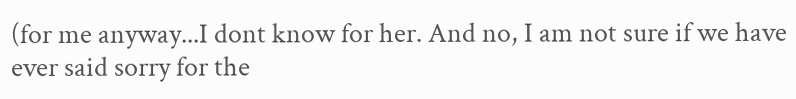(for me anyway...I dont know for her. And no, I am not sure if we have ever said sorry for the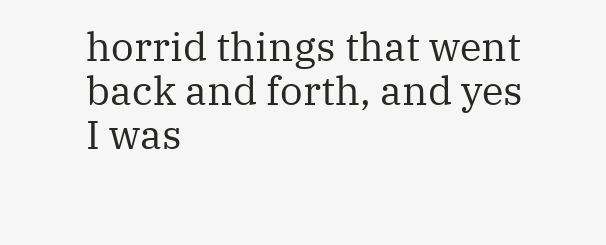horrid things that went back and forth, and yes I was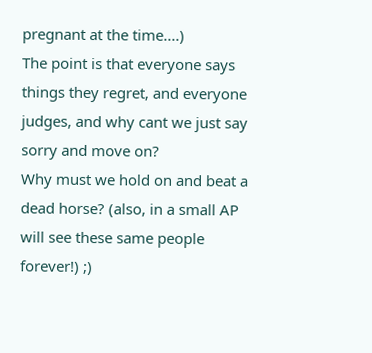pregnant at the time....)
The point is that everyone says things they regret, and everyone judges, and why cant we just say sorry and move on?
Why must we hold on and beat a dead horse? (also, in a small AP will see these same people forever!) ;)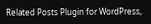Related Posts Plugin for WordPress,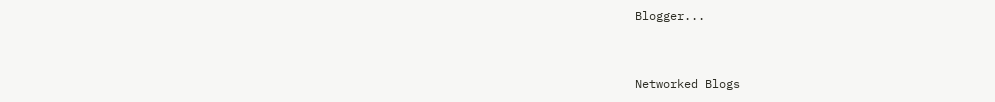Blogger...


Networked Blogs